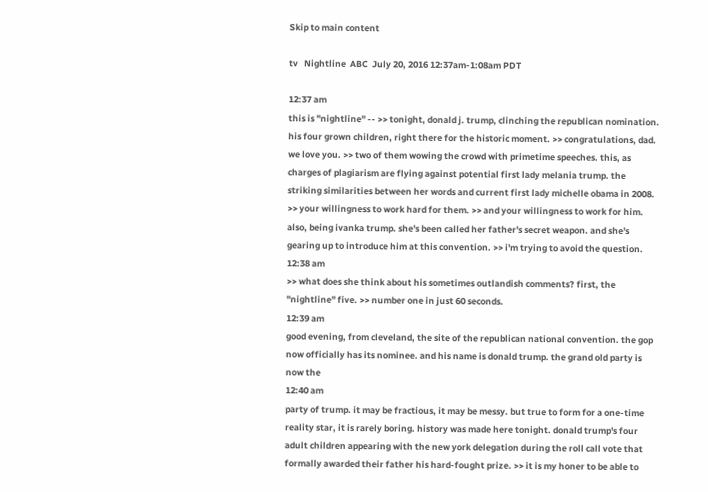Skip to main content

tv   Nightline  ABC  July 20, 2016 12:37am-1:08am PDT

12:37 am
this is "nightline" -- >> tonight, donald j. trump, clinching the republican nomination. his four grown children, right there for the historic moment. >> congratulations, dad. we love you. >> two of them wowing the crowd with primetime speeches. this, as charges of plagiarism are flying against potential first lady melania trump. the striking similarities between her words and current first lady michelle obama in 2008. >> your willingness to work hard for them. >> and your willingness to work for him. also, being ivanka trump. she's been called her father's secret weapon. and she's gearing up to introduce him at this convention. >> i'm trying to avoid the question.
12:38 am
>> what does she think about his sometimes outlandish comments? first, the "nightline" five. >> number one in just 60 seconds.
12:39 am
good evening, from cleveland, the site of the republican national convention. the gop now officially has its nominee. and his name is donald trump. the grand old party is now the
12:40 am
party of trump. it may be fractious, it may be messy. but true to form for a one-time reality star, it is rarely boring. history was made here tonight. donald trump's four adult children appearing with the new york delegation during the roll call vote that formally awarded their father his hard-fought prize. >> it is my honer to be able to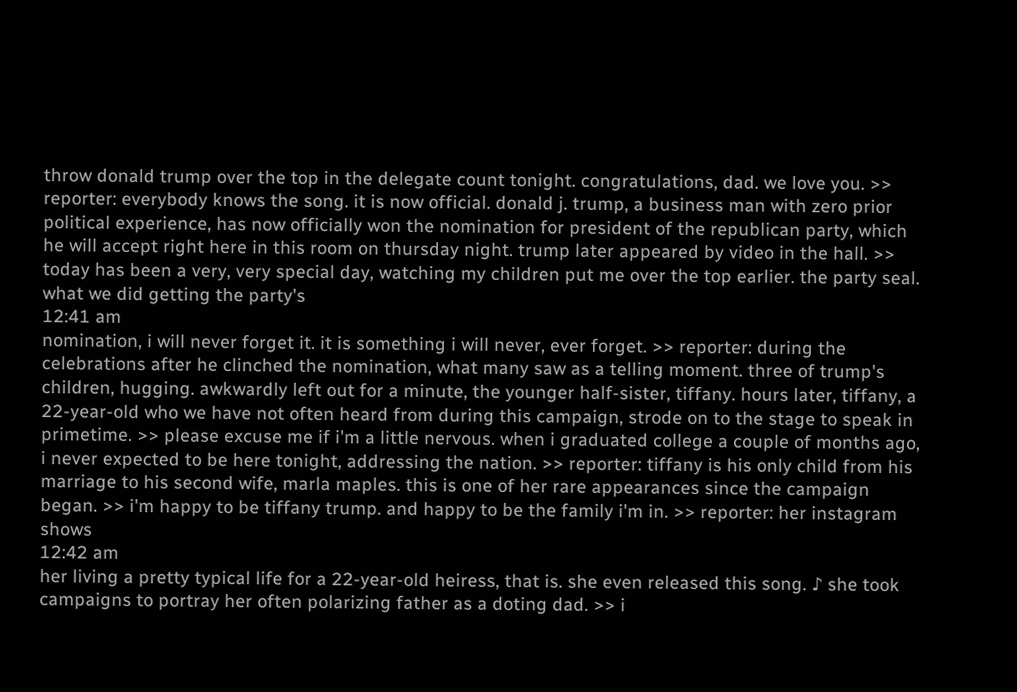throw donald trump over the top in the delegate count tonight. congratulations, dad. we love you. >> reporter: everybody knows the song. it is now official. donald j. trump, a business man with zero prior political experience, has now officially won the nomination for president of the republican party, which he will accept right here in this room on thursday night. trump later appeared by video in the hall. >> today has been a very, very special day, watching my children put me over the top earlier. the party seal. what we did getting the party's
12:41 am
nomination, i will never forget it. it is something i will never, ever forget. >> reporter: during the celebrations after he clinched the nomination, what many saw as a telling moment. three of trump's children, hugging. awkwardly left out for a minute, the younger half-sister, tiffany. hours later, tiffany, a 22-year-old who we have not often heard from during this campaign, strode on to the stage to speak in primetime. >> please excuse me if i'm a little nervous. when i graduated college a couple of months ago, i never expected to be here tonight, addressing the nation. >> reporter: tiffany is his only child from his marriage to his second wife, marla maples. this is one of her rare appearances since the campaign began. >> i'm happy to be tiffany trump. and happy to be the family i'm in. >> reporter: her instagram shows
12:42 am
her living a pretty typical life for a 22-year-old heiress, that is. she even released this song. ♪ she took campaigns to portray her often polarizing father as a doting dad. >> i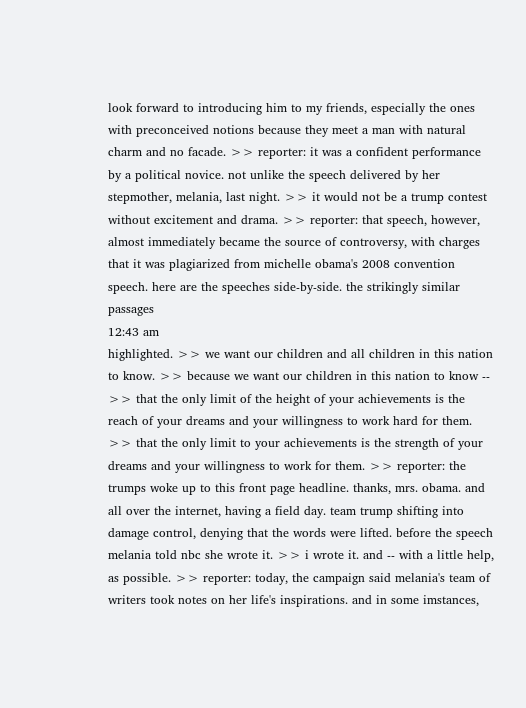look forward to introducing him to my friends, especially the ones with preconceived notions because they meet a man with natural charm and no facade. >> reporter: it was a confident performance by a political novice. not unlike the speech delivered by her stepmother, melania, last night. >> it would not be a trump contest without excitement and drama. >> reporter: that speech, however, almost immediately became the source of controversy, with charges that it was plagiarized from michelle obama's 2008 convention speech. here are the speeches side-by-side. the strikingly similar passages
12:43 am
highlighted. >> we want our children and all children in this nation to know. >> because we want our children in this nation to know -- >> that the only limit of the height of your achievements is the reach of your dreams and your willingness to work hard for them. >> that the only limit to your achievements is the strength of your dreams and your willingness to work for them. >> reporter: the trumps woke up to this front page headline. thanks, mrs. obama. and all over the internet, having a field day. team trump shifting into damage control, denying that the words were lifted. before the speech melania told nbc she wrote it. >> i wrote it. and -- with a little help, as possible. >> reporter: today, the campaign said melania's team of writers took notes on her life's inspirations. and in some imstances,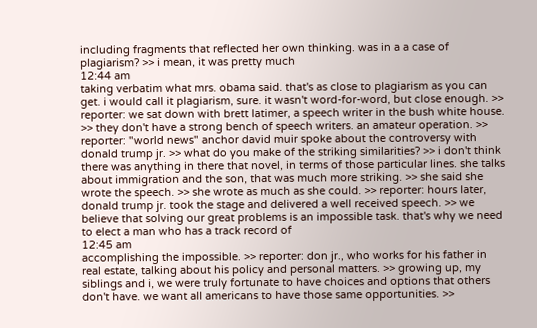including fragments that reflected her own thinking. was in a a case of plagiarism? >> i mean, it was pretty much
12:44 am
taking verbatim what mrs. obama said. that's as close to plagiarism as you can get. i would call it plagiarism, sure. it wasn't word-for-word, but close enough. >> reporter: we sat down with brett latimer, a speech writer in the bush white house. >> they don't have a strong bench of speech writers. an amateur operation. >> reporter: "world news" anchor david muir spoke about the controversy with donald trump jr. >> what do you make of the striking similarities? >> i don't think there was anything in there that novel, in terms of those particular lines. she talks about immigration and the son, that was much more striking. >> she said she wrote the speech. >> she wrote as much as she could. >> reporter: hours later, donald trump jr. took the stage and delivered a well received speech. >> we believe that solving our great problems is an impossible task. that's why we need to elect a man who has a track record of
12:45 am
accomplishing the impossible. >> reporter: don jr., who works for his father in real estate, talking about his policy and personal matters. >> growing up, my siblings and i, we were truly fortunate to have choices and options that others don't have. we want all americans to have those same opportunities. >>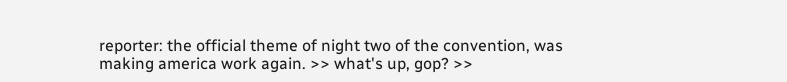reporter: the official theme of night two of the convention, was making america work again. >> what's up, gop? >>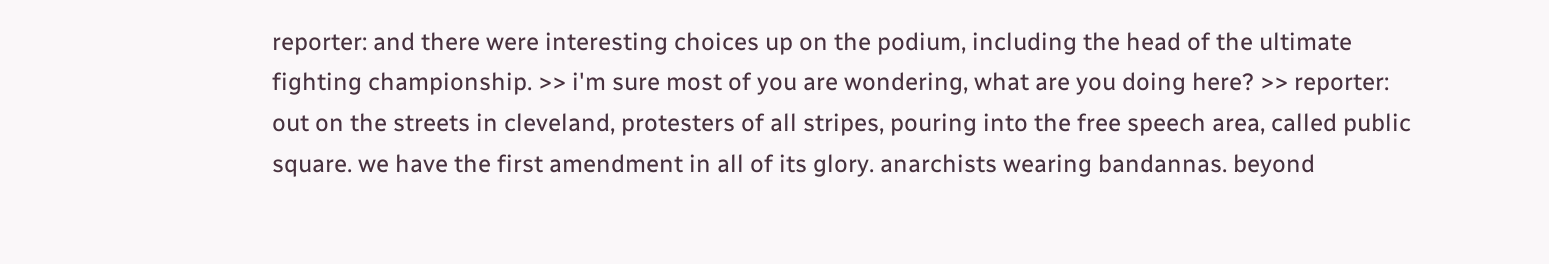reporter: and there were interesting choices up on the podium, including the head of the ultimate fighting championship. >> i'm sure most of you are wondering, what are you doing here? >> reporter: out on the streets in cleveland, protesters of all stripes, pouring into the free speech area, called public square. we have the first amendment in all of its glory. anarchists wearing bandannas. beyond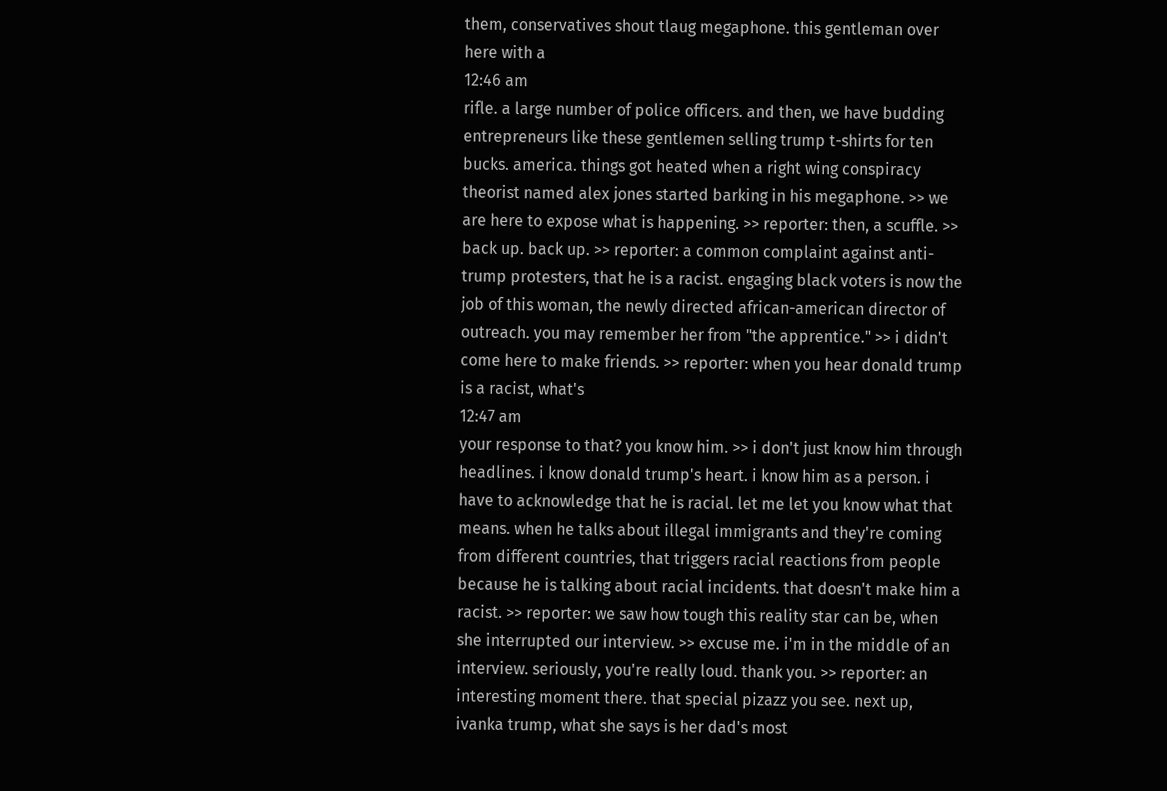them, conservatives shout tlaug megaphone. this gentleman over here with a
12:46 am
rifle. a large number of police officers. and then, we have budding entrepreneurs like these gentlemen selling trump t-shirts for ten bucks. america. things got heated when a right wing conspiracy theorist named alex jones started barking in his megaphone. >> we are here to expose what is happening. >> reporter: then, a scuffle. >> back up. back up. >> reporter: a common complaint against anti-trump protesters, that he is a racist. engaging black voters is now the job of this woman, the newly directed african-american director of outreach. you may remember her from "the apprentice." >> i didn't come here to make friends. >> reporter: when you hear donald trump is a racist, what's
12:47 am
your response to that? you know him. >> i don't just know him through headlines. i know donald trump's heart. i know him as a person. i have to acknowledge that he is racial. let me let you know what that means. when he talks about illegal immigrants and they're coming from different countries, that triggers racial reactions from people because he is talking about racial incidents. that doesn't make him a racist. >> reporter: we saw how tough this reality star can be, when she interrupted our interview. >> excuse me. i'm in the middle of an interview. seriously, you're really loud. thank you. >> reporter: an interesting moment there. that special pizazz you see. next up, ivanka trump, what she says is her dad's most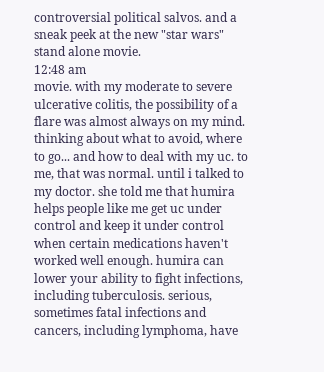controversial political salvos. and a sneak peek at the new "star wars" stand alone movie.
12:48 am
movie. with my moderate to severe ulcerative colitis, the possibility of a flare was almost always on my mind. thinking about what to avoid, where to go... and how to deal with my uc. to me, that was normal. until i talked to my doctor. she told me that humira helps people like me get uc under control and keep it under control when certain medications haven't worked well enough. humira can lower your ability to fight infections, including tuberculosis. serious, sometimes fatal infections and cancers, including lymphoma, have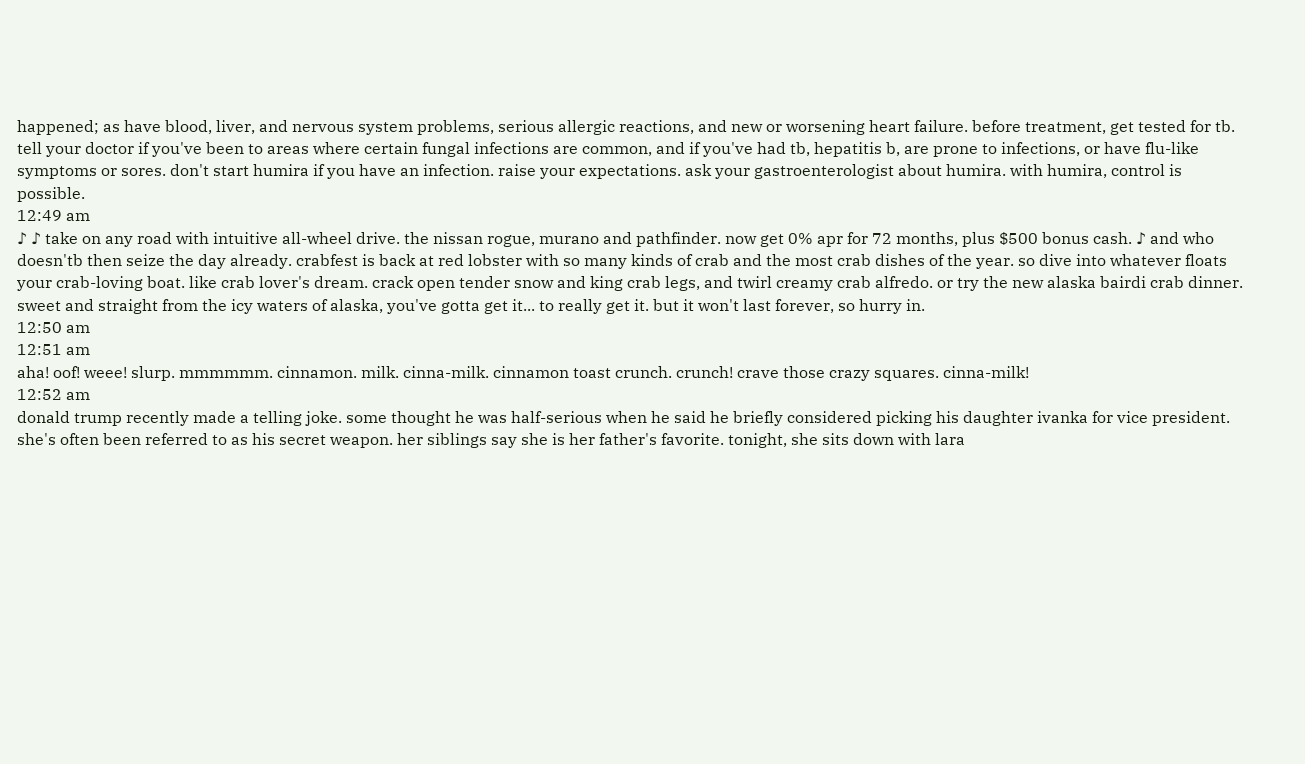happened; as have blood, liver, and nervous system problems, serious allergic reactions, and new or worsening heart failure. before treatment, get tested for tb. tell your doctor if you've been to areas where certain fungal infections are common, and if you've had tb, hepatitis b, are prone to infections, or have flu-like symptoms or sores. don't start humira if you have an infection. raise your expectations. ask your gastroenterologist about humira. with humira, control is possible.
12:49 am
♪ ♪ take on any road with intuitive all-wheel drive. the nissan rogue, murano and pathfinder. now get 0% apr for 72 months, plus $500 bonus cash. ♪ and who doesn'tb then seize the day already. crabfest is back at red lobster with so many kinds of crab and the most crab dishes of the year. so dive into whatever floats your crab-loving boat. like crab lover's dream. crack open tender snow and king crab legs, and twirl creamy crab alfredo. or try the new alaska bairdi crab dinner. sweet and straight from the icy waters of alaska, you've gotta get it... to really get it. but it won't last forever, so hurry in.
12:50 am
12:51 am
aha! oof! weee! slurp. mmmmmm. cinnamon. milk. cinna-milk. cinnamon toast crunch. crunch! crave those crazy squares. cinna-milk!
12:52 am
donald trump recently made a telling joke. some thought he was half-serious when he said he briefly considered picking his daughter ivanka for vice president. she's often been referred to as his secret weapon. her siblings say she is her father's favorite. tonight, she sits down with lara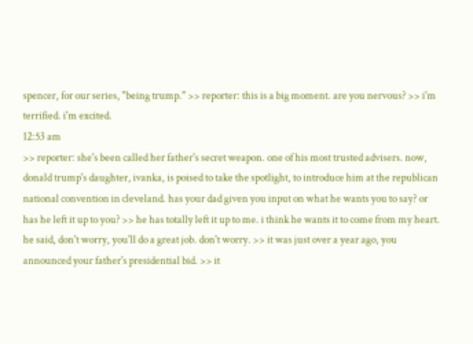spencer, for our series, "being trump." >> reporter: this is a big moment. are you nervous? >> i'm terrified. i'm excited.
12:53 am
>> reporter: she's been called her father's secret weapon. one of his most trusted advisers. now, donald trump's daughter, ivanka, is poised to take the spotlight, to introduce him at the republican national convention in cleveland. has your dad given you input on what he wants you to say? or has he left it up to you? >> he has totally left it up to me. i think he wants it to come from my heart. he said, don't worry, you'll do a great job. don't worry. >> it was just over a year ago, you announced your father's presidential bid. >> it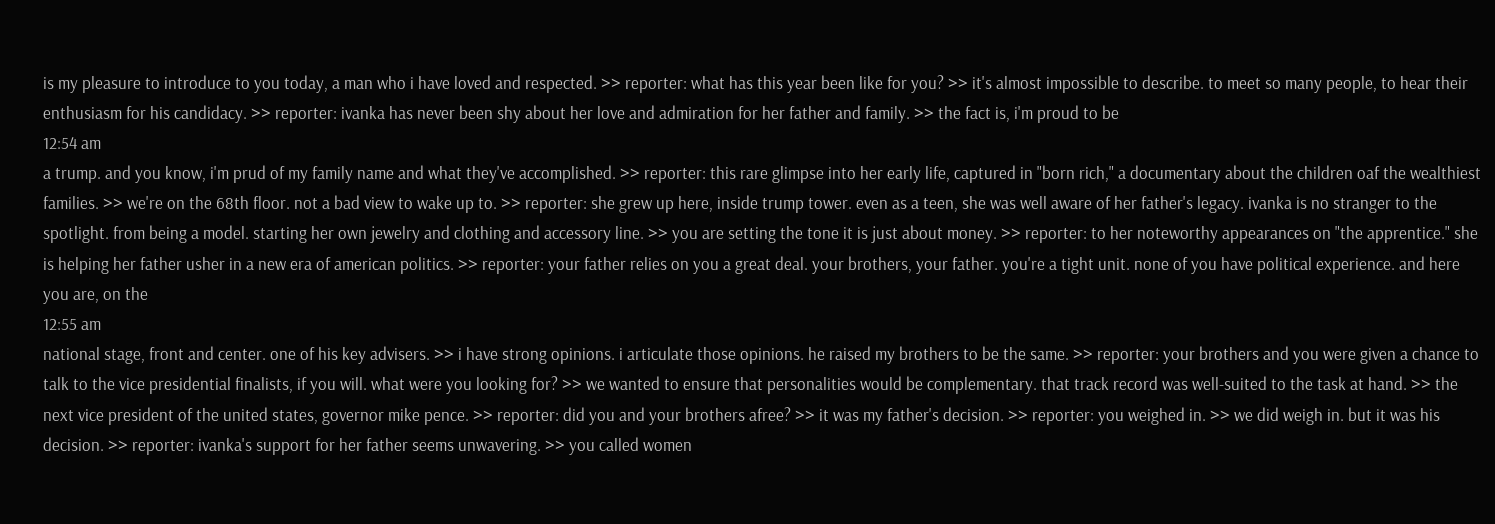is my pleasure to introduce to you today, a man who i have loved and respected. >> reporter: what has this year been like for you? >> it's almost impossible to describe. to meet so many people, to hear their enthusiasm for his candidacy. >> reporter: ivanka has never been shy about her love and admiration for her father and family. >> the fact is, i'm proud to be
12:54 am
a trump. and you know, i'm prud of my family name and what they've accomplished. >> reporter: this rare glimpse into her early life, captured in "born rich," a documentary about the children oaf the wealthiest families. >> we're on the 68th floor. not a bad view to wake up to. >> reporter: she grew up here, inside trump tower. even as a teen, she was well aware of her father's legacy. ivanka is no stranger to the spotlight. from being a model. starting her own jewelry and clothing and accessory line. >> you are setting the tone it is just about money. >> reporter: to her noteworthy appearances on "the apprentice." she is helping her father usher in a new era of american politics. >> reporter: your father relies on you a great deal. your brothers, your father. you're a tight unit. none of you have political experience. and here you are, on the
12:55 am
national stage, front and center. one of his key advisers. >> i have strong opinions. i articulate those opinions. he raised my brothers to be the same. >> reporter: your brothers and you were given a chance to talk to the vice presidential finalists, if you will. what were you looking for? >> we wanted to ensure that personalities would be complementary. that track record was well-suited to the task at hand. >> the next vice president of the united states, governor mike pence. >> reporter: did you and your brothers afree? >> it was my father's decision. >> reporter: you weighed in. >> we did weigh in. but it was his decision. >> reporter: ivanka's support for her father seems unwavering. >> you called women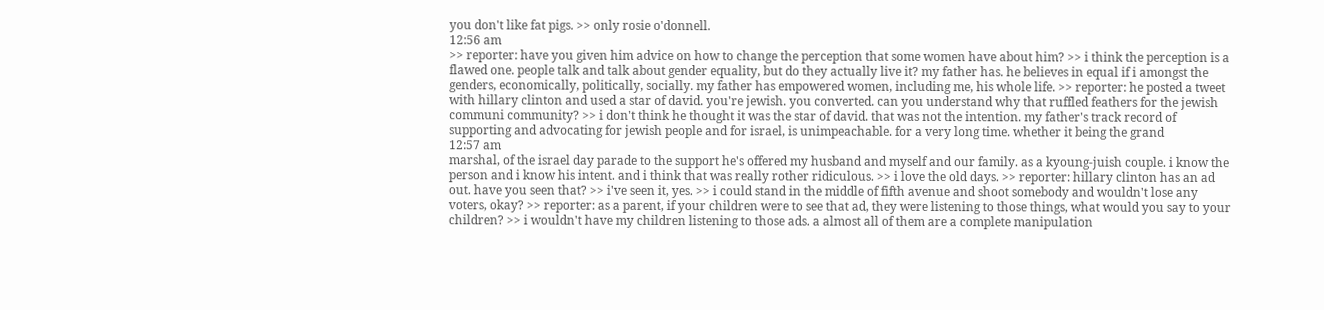you don't like fat pigs. >> only rosie o'donnell.
12:56 am
>> reporter: have you given him advice on how to change the perception that some women have about him? >> i think the perception is a flawed one. people talk and talk about gender equality, but do they actually live it? my father has. he believes in equal if i amongst the genders, economically, politically, socially. my father has empowered women, including me, his whole life. >> reporter: he posted a tweet with hillary clinton and used a star of david. you're jewish. you converted. can you understand why that ruffled feathers for the jewish communi community? >> i don't think he thought it was the star of david. that was not the intention. my father's track record of supporting and advocating for jewish people and for israel, is unimpeachable. for a very long time. whether it being the grand
12:57 am
marshal, of the israel day parade to the support he's offered my husband and myself and our family. as a kyoung-juish couple. i know the person and i know his intent. and i think that was really rother ridiculous. >> i love the old days. >> reporter: hillary clinton has an ad out. have you seen that? >> i've seen it, yes. >> i could stand in the middle of fifth avenue and shoot somebody and wouldn't lose any voters, okay? >> reporter: as a parent, if your children were to see that ad, they were listening to those things, what would you say to your children? >> i wouldn't have my children listening to those ads. a almost all of them are a complete manipulation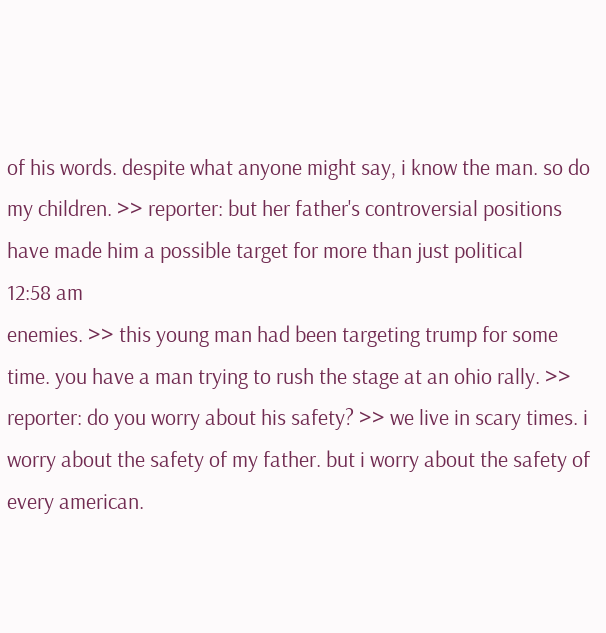of his words. despite what anyone might say, i know the man. so do my children. >> reporter: but her father's controversial positions have made him a possible target for more than just political
12:58 am
enemies. >> this young man had been targeting trump for some time. you have a man trying to rush the stage at an ohio rally. >> reporter: do you worry about his safety? >> we live in scary times. i worry about the safety of my father. but i worry about the safety of every american.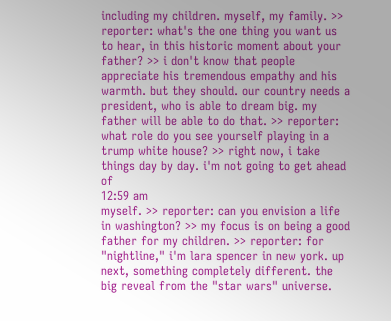including my children. myself, my family. >> reporter: what's the one thing you want us to hear, in this historic moment about your father? >> i don't know that people appreciate his tremendous empathy and his warmth. but they should. our country needs a president, who is able to dream big. my father will be able to do that. >> reporter: what role do you see yourself playing in a trump white house? >> right now, i take things day by day. i'm not going to get ahead of
12:59 am
myself. >> reporter: can you envision a life in washington? >> my focus is on being a good father for my children. >> reporter: for "nightline," i'm lara spencer in new york. up next, something completely different. the big reveal from the "star wars" universe.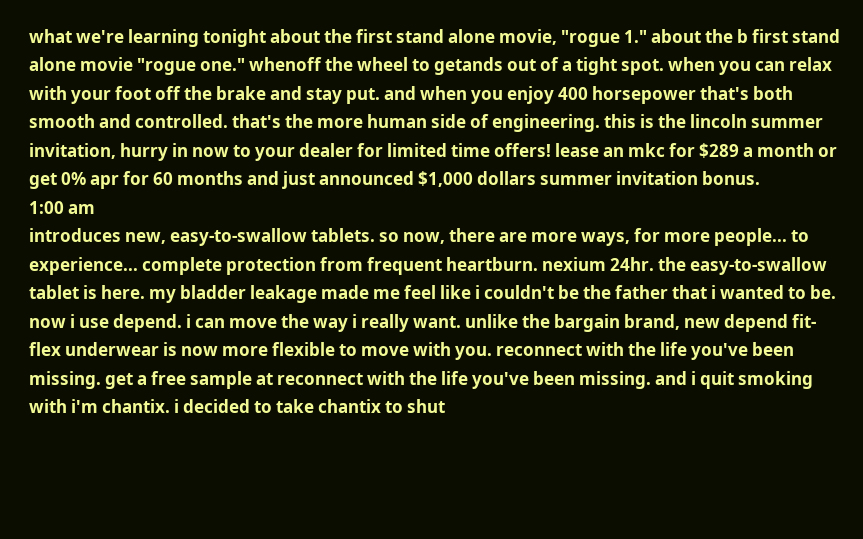what we're learning tonight about the first stand alone movie, "rogue 1." about the b first stand alone movie "rogue one." whenoff the wheel to getands out of a tight spot. when you can relax with your foot off the brake and stay put. and when you enjoy 400 horsepower that's both smooth and controlled. that's the more human side of engineering. this is the lincoln summer invitation, hurry in now to your dealer for limited time offers! lease an mkc for $289 a month or get 0% apr for 60 months and just announced $1,000 dollars summer invitation bonus.
1:00 am
introduces new, easy-to-swallow tablets. so now, there are more ways, for more people... to experience... complete protection from frequent heartburn. nexium 24hr. the easy-to-swallow tablet is here. my bladder leakage made me feel like i couldn't be the father that i wanted to be. now i use depend. i can move the way i really want. unlike the bargain brand, new depend fit-flex underwear is now more flexible to move with you. reconnect with the life you've been missing. get a free sample at reconnect with the life you've been missing. and i quit smoking with i'm chantix. i decided to take chantix to shut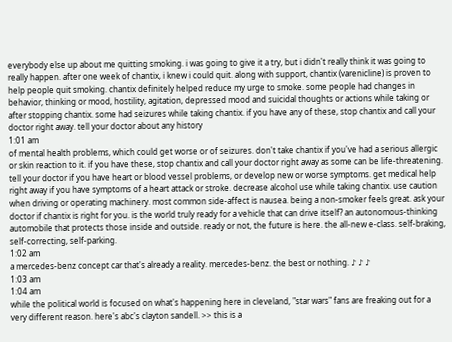everybody else up about me quitting smoking. i was going to give it a try, but i didn't really think it was going to really happen. after one week of chantix, i knew i could quit. along with support, chantix (varenicline) is proven to help people quit smoking. chantix definitely helped reduce my urge to smoke. some people had changes in behavior, thinking or mood, hostility, agitation, depressed mood and suicidal thoughts or actions while taking or after stopping chantix. some had seizures while taking chantix. if you have any of these, stop chantix and call your doctor right away. tell your doctor about any history
1:01 am
of mental health problems, which could get worse or of seizures. don't take chantix if you've had a serious allergic or skin reaction to it. if you have these, stop chantix and call your doctor right away as some can be life-threatening. tell your doctor if you have heart or blood vessel problems, or develop new or worse symptoms. get medical help right away if you have symptoms of a heart attack or stroke. decrease alcohol use while taking chantix. use caution when driving or operating machinery. most common side-affect is nausea. being a non-smoker feels great. ask your doctor if chantix is right for you. is the world truly ready for a vehicle that can drive itself? an autonomous-thinking automobile that protects those inside and outside. ready or not, the future is here. the all-new e-class. self-braking, self-correcting, self-parking.
1:02 am
a mercedes-benz concept car that's already a reality. mercedes-benz. the best or nothing. ♪ ♪ ♪
1:03 am
1:04 am
while the political world is focused on what's happening here in cleveland, "star wars" fans are freaking out for a very different reason. here's abc's clayton sandell. >> this is a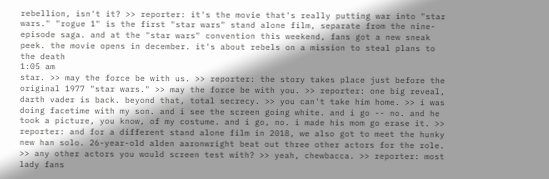rebellion, isn't it? >> reporter: it's the movie that's really putting war into "star wars." "rogue 1" is the first "star wars" stand alone film, separate from the nine-episode saga. and at the "star wars" convention this weekend, fans got a new sneak peek. the movie opens in december. it's about rebels on a mission to steal plans to the death
1:05 am
star. >> may the force be with us. >> reporter: the story takes place just before the original 1977 "star wars." >> may the force be with you. >> reporter: one big reveal, darth vader is back. beyond that, total secrecy. >> you can't take him home. >> i was doing facetime with my son. and i see the screen going white. and i go -- no. and he took a picture, you know, of my costume. and i go, no. i made his mom go erase it. >> reporter: and for a different stand alone film in 2018, we also got to meet the hunky new han solo. 26-year-old alden aaronwright beat out three other actors for the role. >> any other actors you would screen test with? >> yeah, chewbacca. >> reporter: most lady fans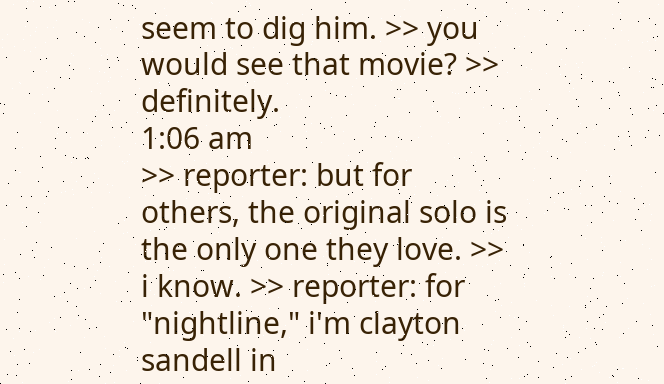seem to dig him. >> you would see that movie? >> definitely.
1:06 am
>> reporter: but for others, the original solo is the only one they love. >> i know. >> reporter: for "nightline," i'm clayton sandell in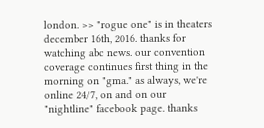london. >> "rogue one" is in theaters december 16th, 2016. thanks for watching abc news. our convention coverage continues first thing in the morning on "gma." as always, we're online 24/7, on and on our "nightline" facebook page. thanks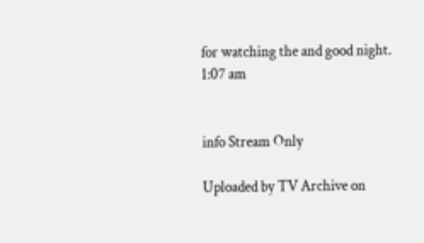for watching the and good night.
1:07 am


info Stream Only

Uploaded by TV Archive on